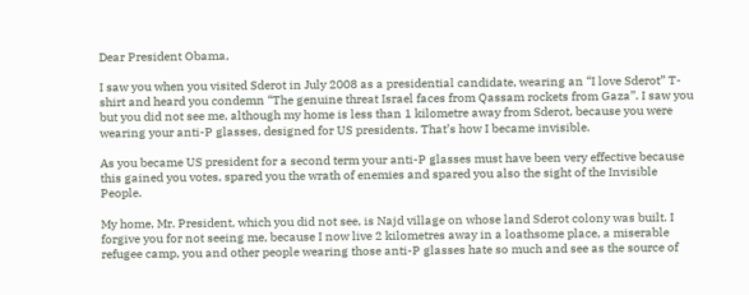Dear President Obama,

I saw you when you visited Sderot in July 2008 as a presidential candidate, wearing an “I love Sderot” T-shirt and heard you condemn “The genuine threat Israel faces from Qassam rockets from Gaza”. I saw you but you did not see me, although my home is less than 1 kilometre away from Sderot, because you were wearing your anti-P glasses, designed for US presidents. That’s how I became invisible.

As you became US president for a second term your anti-P glasses must have been very effective because this gained you votes, spared you the wrath of enemies and spared you also the sight of the Invisible People.

My home, Mr. President, which you did not see, is Najd village on whose land Sderot colony was built. I forgive you for not seeing me, because I now live 2 kilometres away in a loathsome place, a miserable refugee camp, you and other people wearing those anti-P glasses hate so much and see as the source of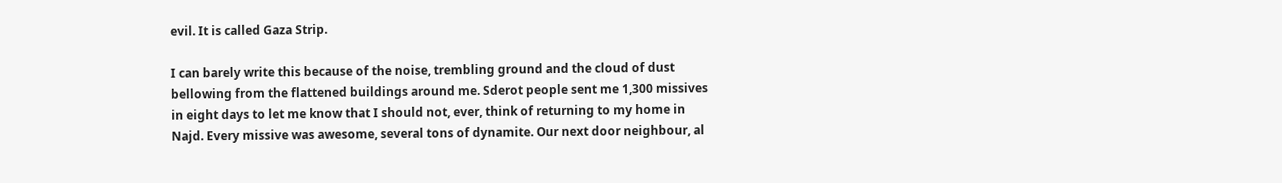evil. It is called Gaza Strip.

I can barely write this because of the noise, trembling ground and the cloud of dust bellowing from the flattened buildings around me. Sderot people sent me 1,300 missives in eight days to let me know that I should not, ever, think of returning to my home in Najd. Every missive was awesome, several tons of dynamite. Our next door neighbour, al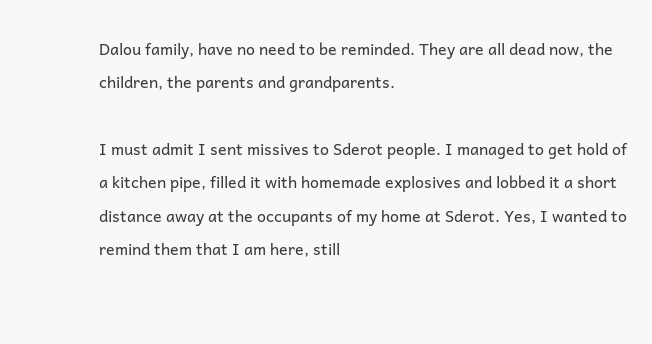Dalou family, have no need to be reminded. They are all dead now, the children, the parents and grandparents.

I must admit I sent missives to Sderot people. I managed to get hold of a kitchen pipe, filled it with homemade explosives and lobbed it a short distance away at the occupants of my home at Sderot. Yes, I wanted to remind them that I am here, still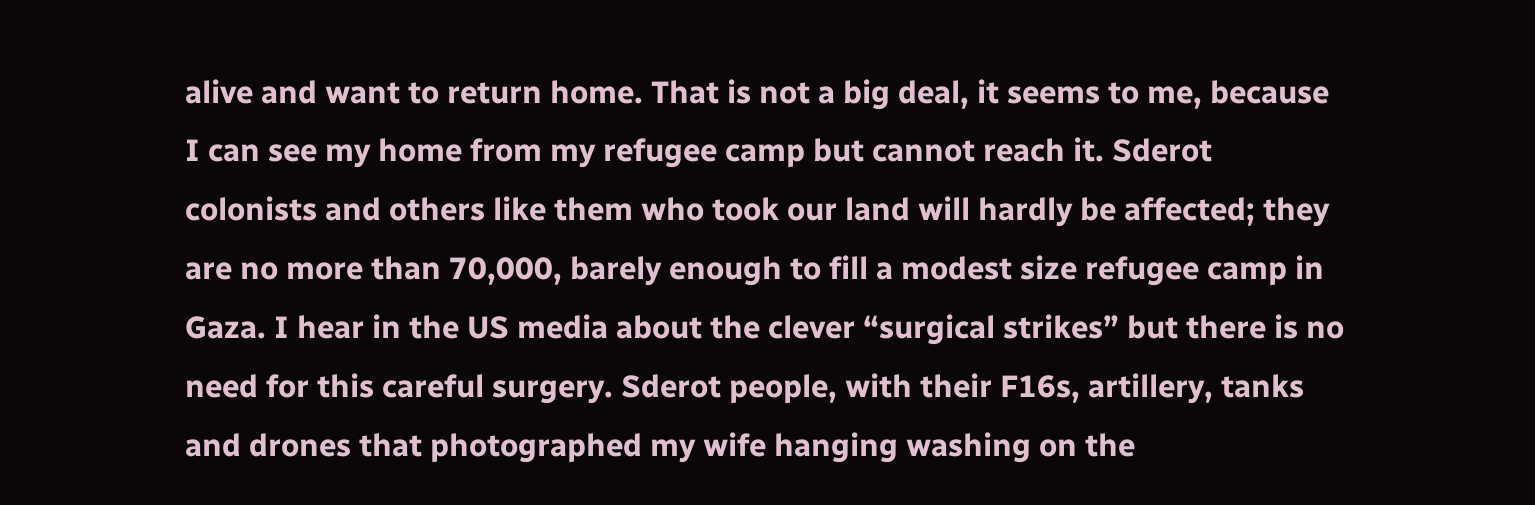alive and want to return home. That is not a big deal, it seems to me, because I can see my home from my refugee camp but cannot reach it. Sderot colonists and others like them who took our land will hardly be affected; they are no more than 70,000, barely enough to fill a modest size refugee camp in Gaza. I hear in the US media about the clever “surgical strikes” but there is no need for this careful surgery. Sderot people, with their F16s, artillery, tanks and drones that photographed my wife hanging washing on the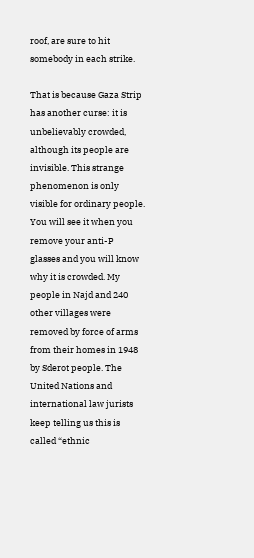roof, are sure to hit somebody in each strike.

That is because Gaza Strip has another curse: it is unbelievably crowded, although its people are invisible. This strange phenomenon is only visible for ordinary people. You will see it when you remove your anti-P glasses and you will know why it is crowded. My people in Najd and 240 other villages were removed by force of arms from their homes in 1948 by Sderot people. The United Nations and international law jurists keep telling us this is called “ethnic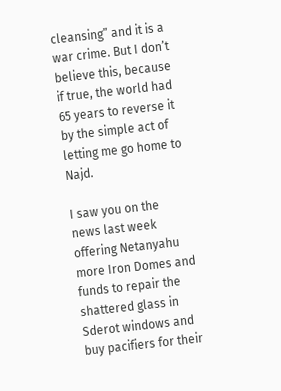cleansing” and it is a war crime. But I don’t believe this, because if true, the world had 65 years to reverse it by the simple act of letting me go home to Najd.

I saw you on the news last week offering Netanyahu more Iron Domes and funds to repair the shattered glass in Sderot windows and buy pacifiers for their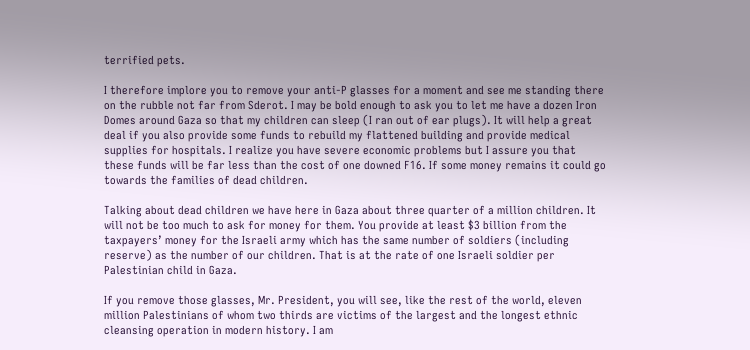terrified pets.

I therefore implore you to remove your anti-P glasses for a moment and see me standing there on the rubble not far from Sderot. I may be bold enough to ask you to let me have a dozen Iron Domes around Gaza so that my children can sleep (I ran out of ear plugs). It will help a great deal if you also provide some funds to rebuild my flattened building and provide medical supplies for hospitals. I realize you have severe economic problems but I assure you that these funds will be far less than the cost of one downed F16. If some money remains it could go towards the families of dead children.

Talking about dead children we have here in Gaza about three quarter of a million children. It will not be too much to ask for money for them. You provide at least $3 billion from the taxpayers’ money for the Israeli army which has the same number of soldiers (including reserve) as the number of our children. That is at the rate of one Israeli soldier per Palestinian child in Gaza.

If you remove those glasses, Mr. President, you will see, like the rest of the world, eleven million Palestinians of whom two thirds are victims of the largest and the longest ethnic cleansing operation in modern history. I am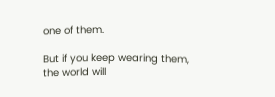one of them.

But if you keep wearing them, the world will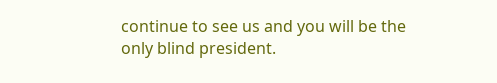continue to see us and you will be the only blind president.